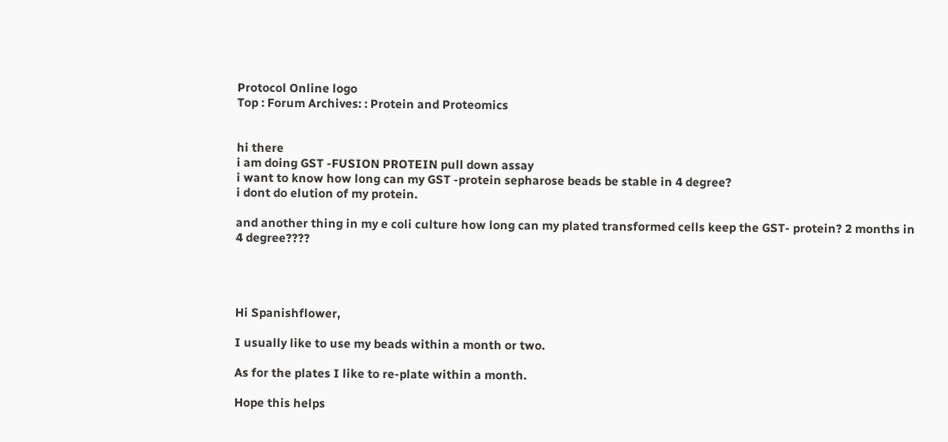Protocol Online logo
Top : Forum Archives: : Protein and Proteomics


hi there
i am doing GST -FUSION PROTEIN pull down assay
i want to know how long can my GST -protein sepharose beads be stable in 4 degree?
i dont do elution of my protein.

and another thing in my e coli culture how long can my plated transformed cells keep the GST- protein? 2 months in 4 degree????




Hi Spanishflower,

I usually like to use my beads within a month or two.

As for the plates I like to re-plate within a month.

Hope this helps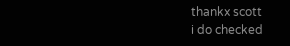thankx scott
i do checked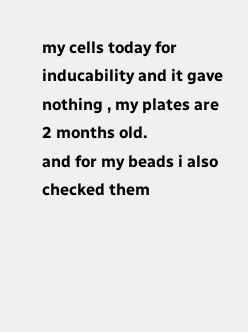my cells today for inducability and it gave nothing , my plates are 2 months old.
and for my beads i also checked them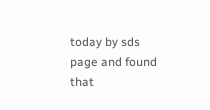today by sds page and found that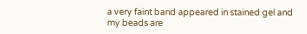a very faint band appeared in stained gel and my beads are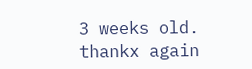3 weeks old.
thankx again